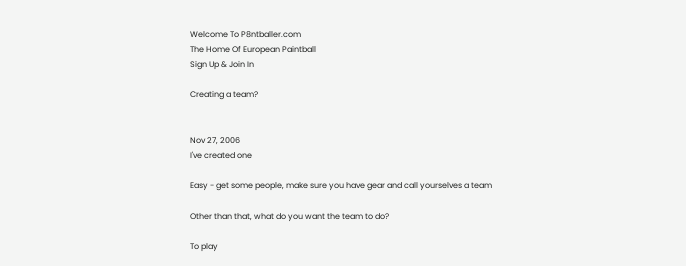Welcome To P8ntballer.com
The Home Of European Paintball
Sign Up & Join In

Creating a team?


Nov 27, 2006
I've created one

Easy - get some people, make sure you have gear and call yourselves a team

Other than that, what do you want the team to do?

To play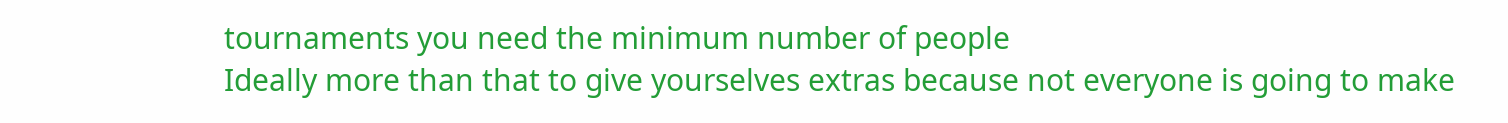tournaments you need the minimum number of people
Ideally more than that to give yourselves extras because not everyone is going to make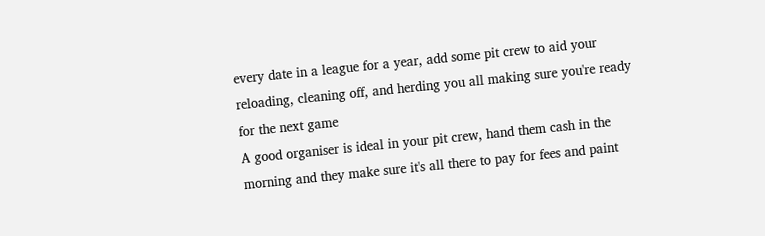every date in a league for a year, add some pit crew to aid your reloading, cleaning off, and herding you all making sure you're ready for the next game
A good organiser is ideal in your pit crew, hand them cash in the morning and they make sure it's all there to pay for fees and paint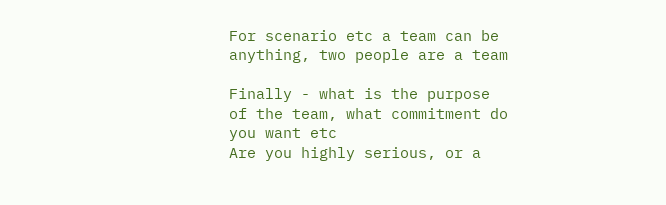For scenario etc a team can be anything, two people are a team

Finally - what is the purpose of the team, what commitment do you want etc
Are you highly serious, or a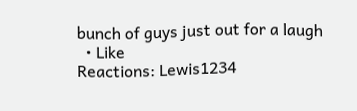bunch of guys just out for a laugh
  • Like
Reactions: Lewis1234